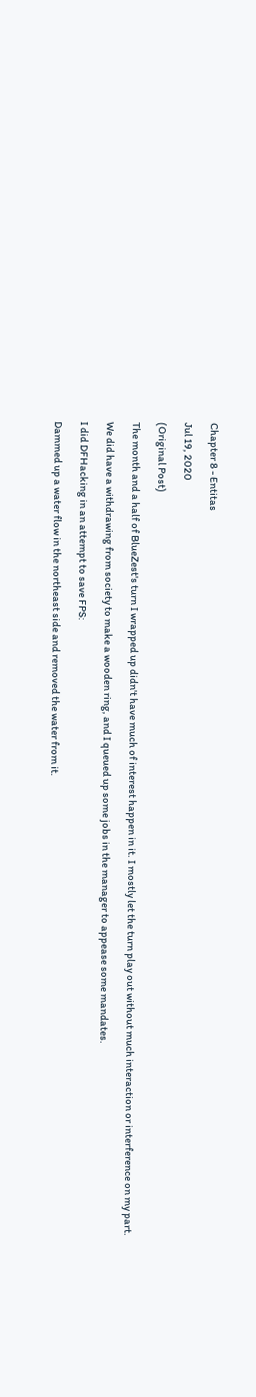Chapter 8 - Entitas

Jul 19, 2020

(Original Post)

The month and a half of BlueZest's turn I wrapped up didn't have much of interest happen in it. I mostly let the turn play out without much interaction or interference on my part.

We did have a withdrawing from society to make a wooden ring, and I queued up some jobs in the manager to appease some mandates.

I did DFHacking in an attempt to save FPS:

Dammed up a water flow in the northeast side and removed the water from it.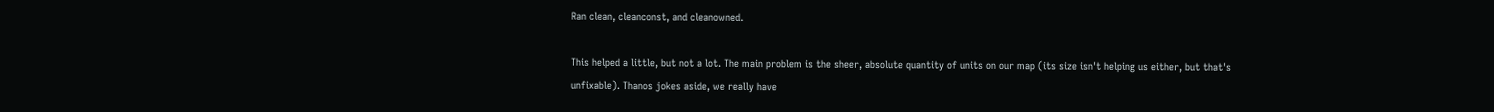Ran clean, cleanconst, and cleanowned.

This helped a little, but not a lot. The main problem is the sheer, absolute quantity of units on our map (its size isn't helping us either, but that's unfixable). Thanos jokes aside, we really have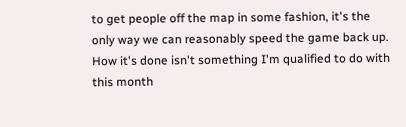to get people off the map in some fashion, it's the only way we can reasonably speed the game back up. How it's done isn't something I'm qualified to do with this month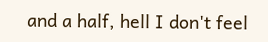and a half, hell I don't feel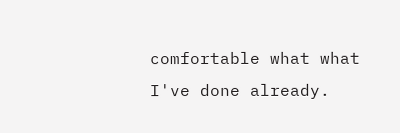comfortable what what I've done already.